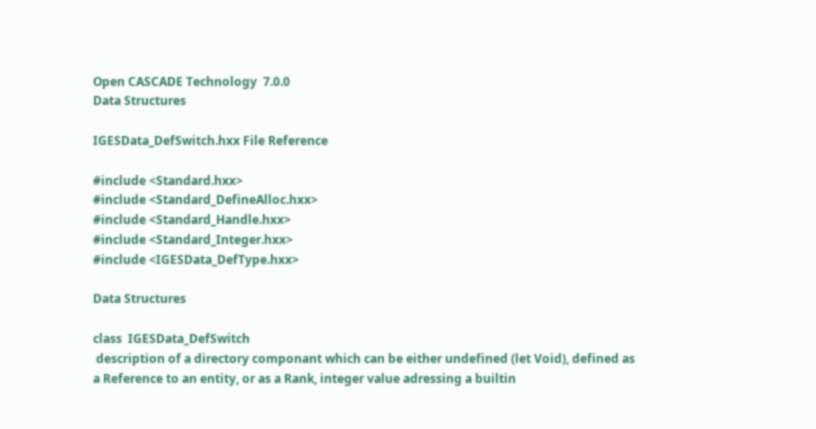Open CASCADE Technology  7.0.0
Data Structures

IGESData_DefSwitch.hxx File Reference

#include <Standard.hxx>
#include <Standard_DefineAlloc.hxx>
#include <Standard_Handle.hxx>
#include <Standard_Integer.hxx>
#include <IGESData_DefType.hxx>

Data Structures

class  IGESData_DefSwitch
 description of a directory componant which can be either undefined (let Void), defined as a Reference to an entity, or as a Rank, integer value adressing a builtin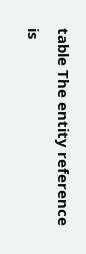table The entity reference is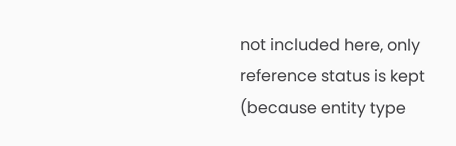not included here, only reference status is kept (because entity type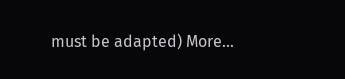must be adapted) More...